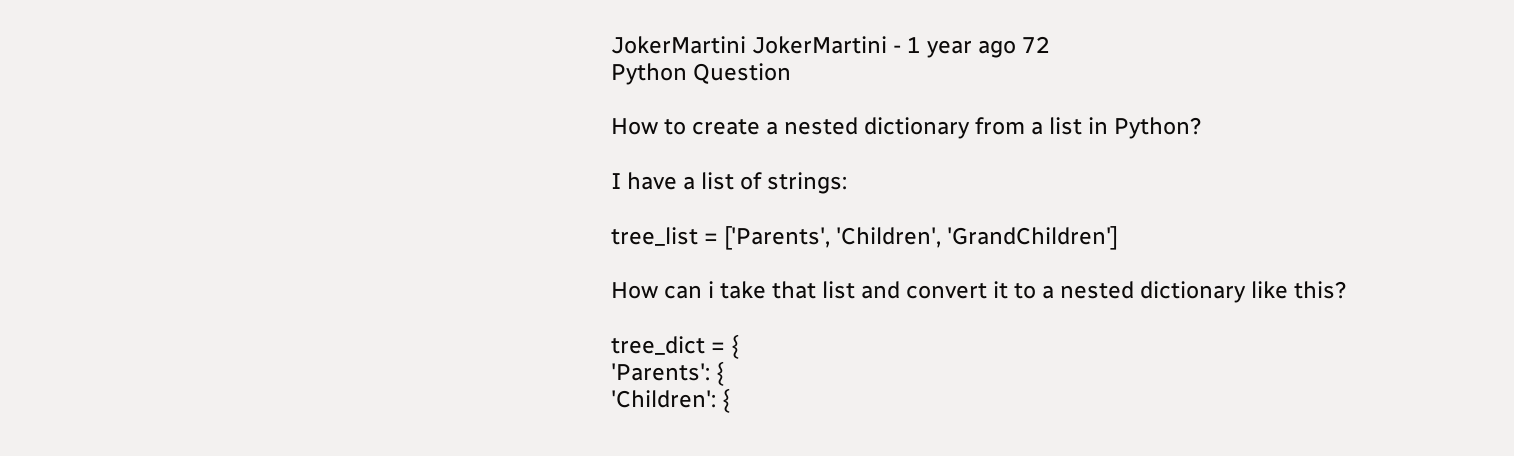JokerMartini JokerMartini - 1 year ago 72
Python Question

How to create a nested dictionary from a list in Python?

I have a list of strings:

tree_list = ['Parents', 'Children', 'GrandChildren']

How can i take that list and convert it to a nested dictionary like this?

tree_dict = {
'Parents': {
'Children': {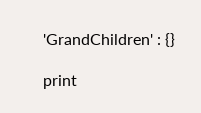'GrandChildren' : {}

print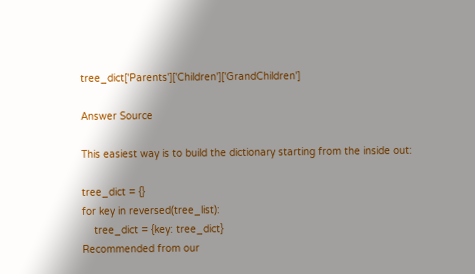tree_dict['Parents']['Children']['GrandChildren']

Answer Source

This easiest way is to build the dictionary starting from the inside out:

tree_dict = {}
for key in reversed(tree_list):
    tree_dict = {key: tree_dict}
Recommended from our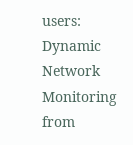users: Dynamic Network Monitoring from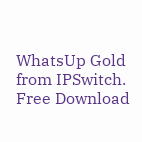WhatsUp Gold from IPSwitch. Free Download